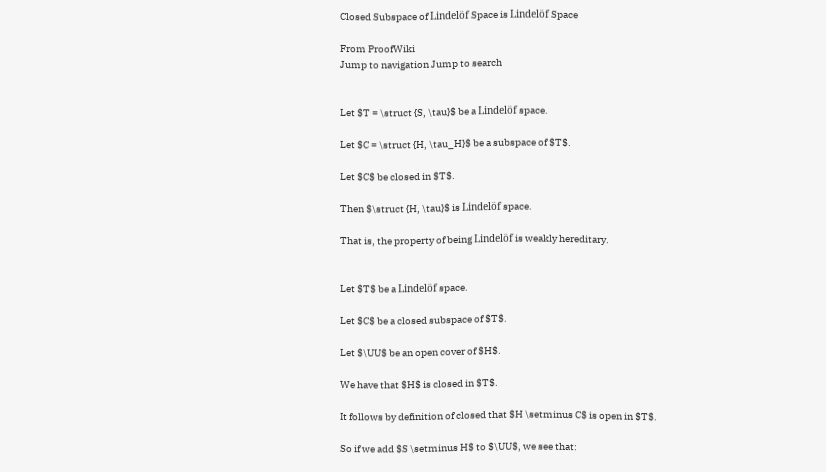Closed Subspace of Lindelöf Space is Lindelöf Space

From ProofWiki
Jump to navigation Jump to search


Let $T = \struct {S, \tau}$ be a Lindelöf space.

Let $C = \struct {H, \tau_H}$ be a subspace of $T$.

Let $C$ be closed in $T$.

Then $\struct {H, \tau}$ is Lindelöf space.

That is, the property of being Lindelöf is weakly hereditary.


Let $T$ be a Lindelöf space.

Let $C$ be a closed subspace of $T$.

Let $\UU$ be an open cover of $H$.

We have that $H$ is closed in $T$.

It follows by definition of closed that $H \setminus C$ is open in $T$.

So if we add $S \setminus H$ to $\UU$, we see that: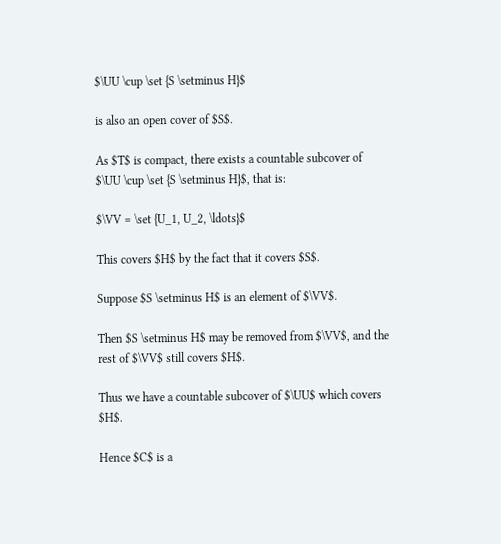$\UU \cup \set {S \setminus H}$

is also an open cover of $S$.

As $T$ is compact, there exists a countable subcover of $\UU \cup \set {S \setminus H}$, that is:

$\VV = \set {U_1, U_2, \ldots}$

This covers $H$ by the fact that it covers $S$.

Suppose $S \setminus H$ is an element of $\VV$.

Then $S \setminus H$ may be removed from $\VV$, and the rest of $\VV$ still covers $H$.

Thus we have a countable subcover of $\UU$ which covers $H$.

Hence $C$ is a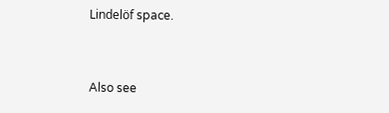Lindelöf space.


Also see